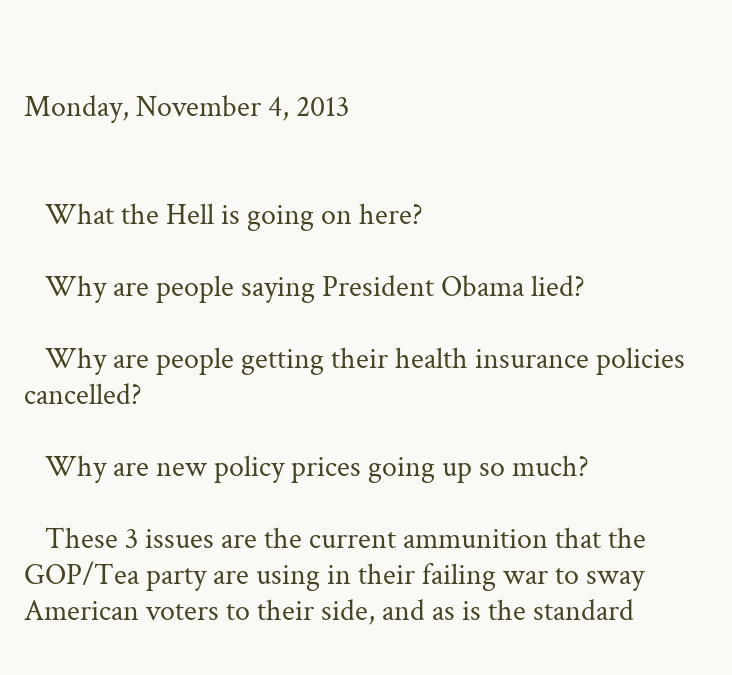Monday, November 4, 2013


   What the Hell is going on here?

   Why are people saying President Obama lied?

   Why are people getting their health insurance policies cancelled?

   Why are new policy prices going up so much?

   These 3 issues are the current ammunition that the GOP/Tea party are using in their failing war to sway American voters to their side, and as is the standard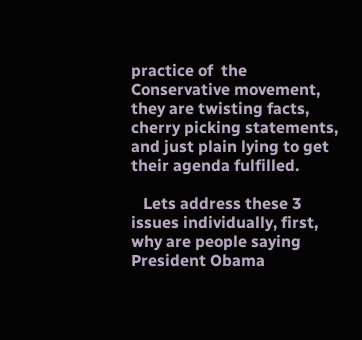practice of  the Conservative movement, they are twisting facts, cherry picking statements, and just plain lying to get their agenda fulfilled.

   Lets address these 3 issues individually, first, why are people saying President Obama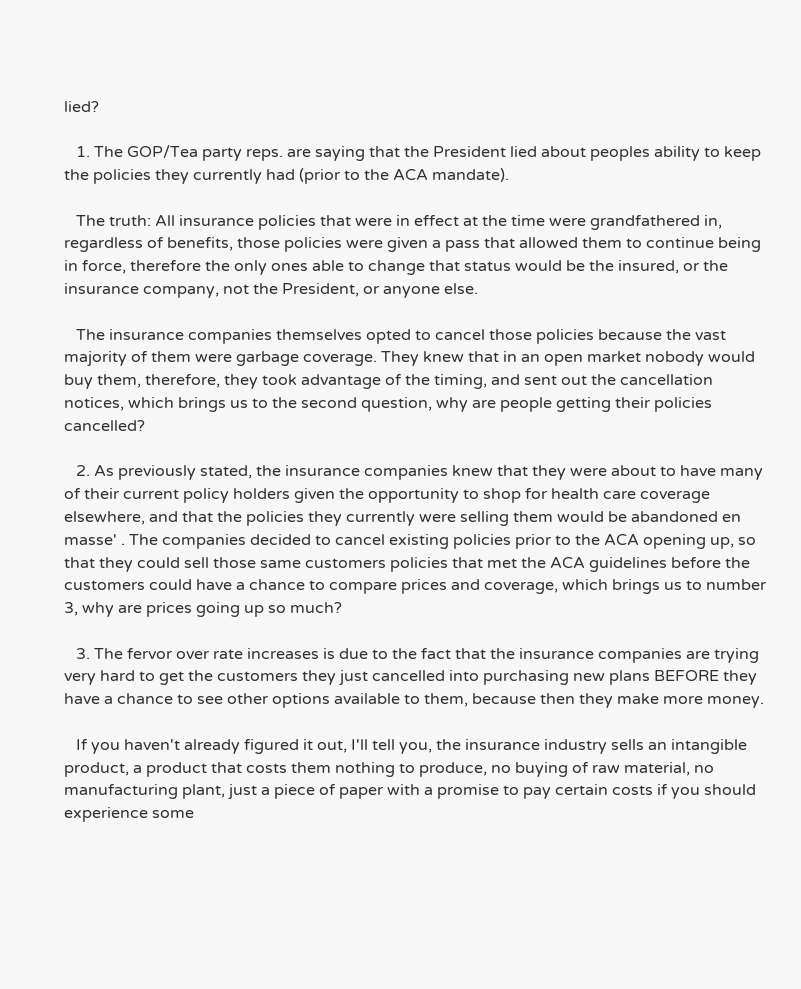lied?

   1. The GOP/Tea party reps. are saying that the President lied about peoples ability to keep the policies they currently had (prior to the ACA mandate).

   The truth: All insurance policies that were in effect at the time were grandfathered in, regardless of benefits, those policies were given a pass that allowed them to continue being in force, therefore the only ones able to change that status would be the insured, or the insurance company, not the President, or anyone else.

   The insurance companies themselves opted to cancel those policies because the vast majority of them were garbage coverage. They knew that in an open market nobody would buy them, therefore, they took advantage of the timing, and sent out the cancellation notices, which brings us to the second question, why are people getting their policies cancelled?

   2. As previously stated, the insurance companies knew that they were about to have many of their current policy holders given the opportunity to shop for health care coverage elsewhere, and that the policies they currently were selling them would be abandoned en masse' . The companies decided to cancel existing policies prior to the ACA opening up, so that they could sell those same customers policies that met the ACA guidelines before the customers could have a chance to compare prices and coverage, which brings us to number 3, why are prices going up so much?

   3. The fervor over rate increases is due to the fact that the insurance companies are trying very hard to get the customers they just cancelled into purchasing new plans BEFORE they have a chance to see other options available to them, because then they make more money.

   If you haven't already figured it out, I'll tell you, the insurance industry sells an intangible product, a product that costs them nothing to produce, no buying of raw material, no manufacturing plant, just a piece of paper with a promise to pay certain costs if you should experience some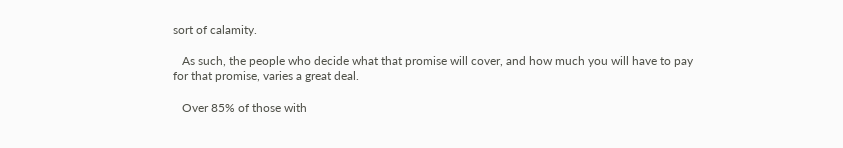sort of calamity.

   As such, the people who decide what that promise will cover, and how much you will have to pay for that promise, varies a great deal.

   Over 85% of those with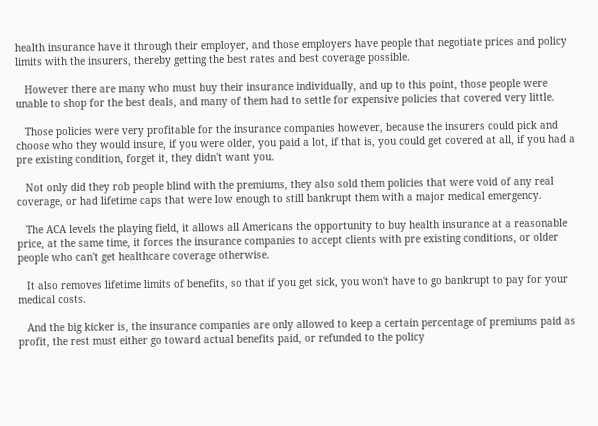health insurance have it through their employer, and those employers have people that negotiate prices and policy limits with the insurers, thereby getting the best rates and best coverage possible.

   However there are many who must buy their insurance individually, and up to this point, those people were unable to shop for the best deals, and many of them had to settle for expensive policies that covered very little.

   Those policies were very profitable for the insurance companies however, because the insurers could pick and choose who they would insure, if you were older, you paid a lot, if that is, you could get covered at all, if you had a pre existing condition, forget it, they didn't want you.

   Not only did they rob people blind with the premiums, they also sold them policies that were void of any real coverage, or had lifetime caps that were low enough to still bankrupt them with a major medical emergency.

   The ACA levels the playing field, it allows all Americans the opportunity to buy health insurance at a reasonable price, at the same time, it forces the insurance companies to accept clients with pre existing conditions, or older people who can't get healthcare coverage otherwise.

   It also removes lifetime limits of benefits, so that if you get sick, you won't have to go bankrupt to pay for your medical costs.

   And the big kicker is, the insurance companies are only allowed to keep a certain percentage of premiums paid as profit, the rest must either go toward actual benefits paid, or refunded to the policy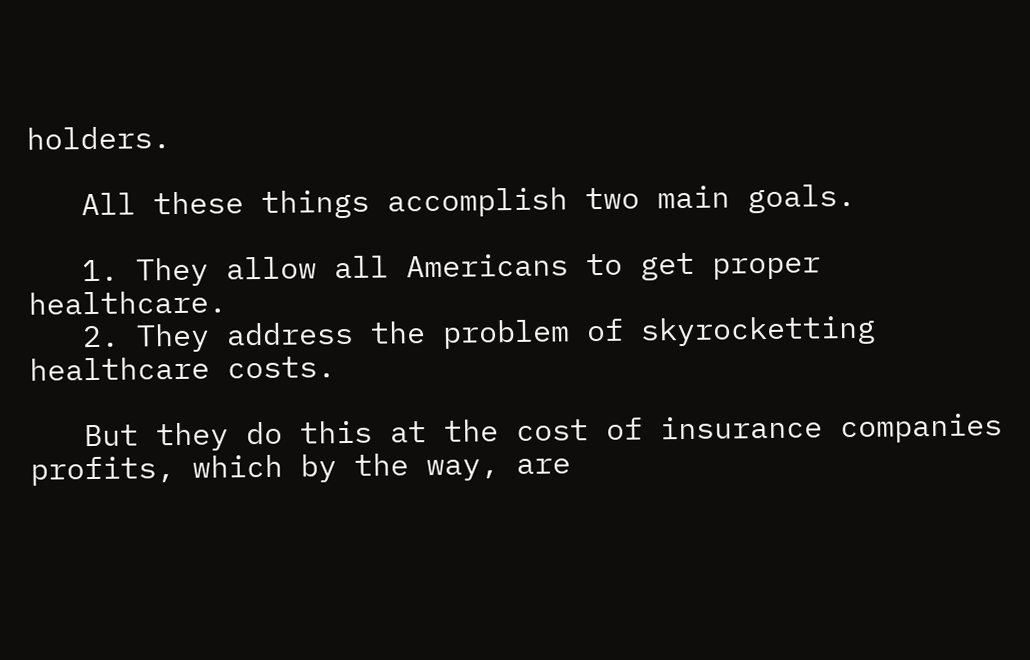holders.

   All these things accomplish two main goals.

   1. They allow all Americans to get proper healthcare.
   2. They address the problem of skyrocketting healthcare costs.

   But they do this at the cost of insurance companies profits, which by the way, are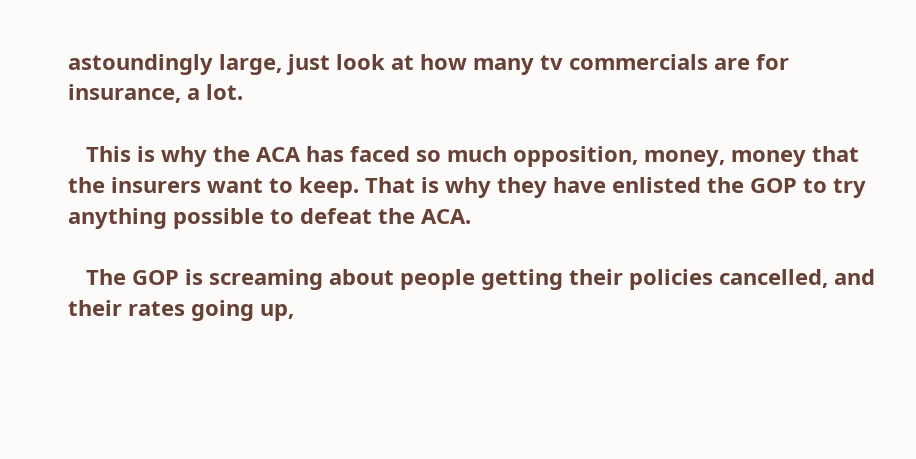astoundingly large, just look at how many tv commercials are for insurance, a lot.

   This is why the ACA has faced so much opposition, money, money that the insurers want to keep. That is why they have enlisted the GOP to try anything possible to defeat the ACA.

   The GOP is screaming about people getting their policies cancelled, and their rates going up,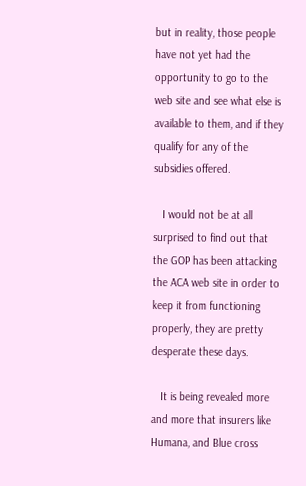but in reality, those people have not yet had the opportunity to go to the web site and see what else is available to them, and if they qualify for any of the subsidies offered.

   I would not be at all surprised to find out that the GOP has been attacking the ACA web site in order to keep it from functioning properly, they are pretty desperate these days.

   It is being revealed more and more that insurers like Humana, and Blue cross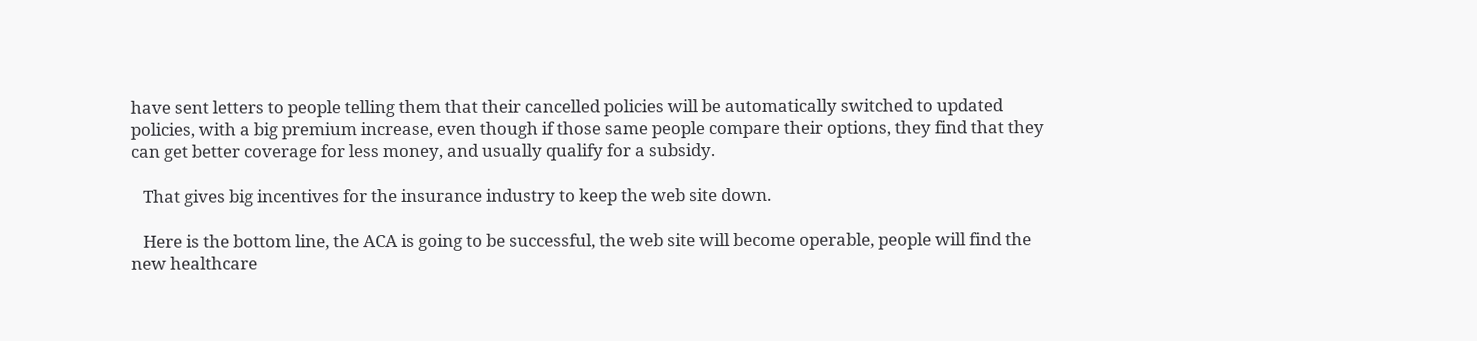have sent letters to people telling them that their cancelled policies will be automatically switched to updated policies, with a big premium increase, even though if those same people compare their options, they find that they can get better coverage for less money, and usually qualify for a subsidy.

   That gives big incentives for the insurance industry to keep the web site down.

   Here is the bottom line, the ACA is going to be successful, the web site will become operable, people will find the new healthcare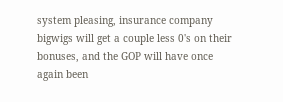system pleasing, insurance company bigwigs will get a couple less 0's on their bonuses, and the GOP will have once again been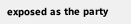exposed as the party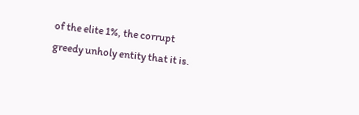of the elite 1%, the corrupt greedy unholy entity that it is.